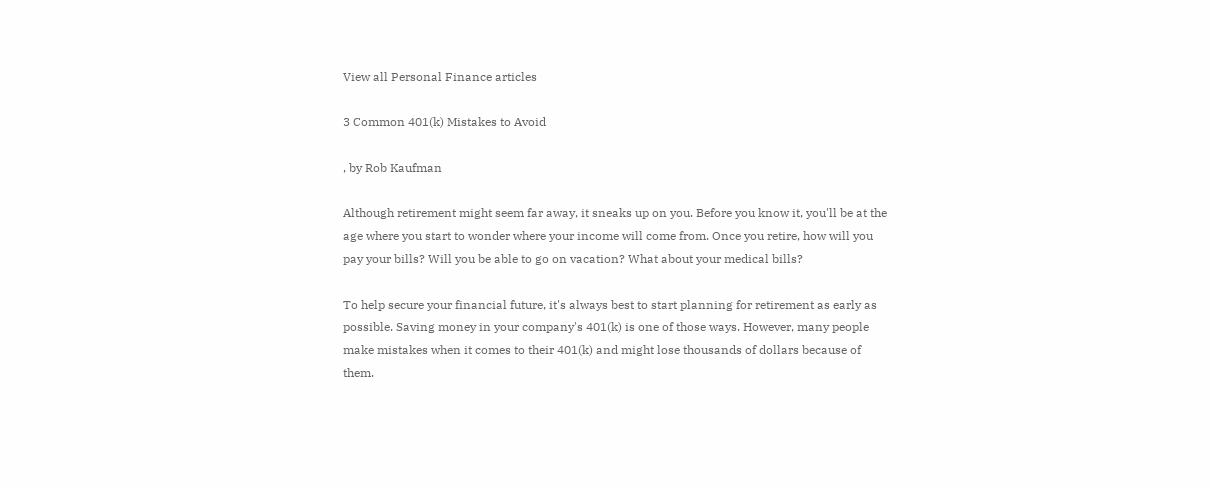View all Personal Finance articles

3 Common 401(k) Mistakes to Avoid

, by Rob Kaufman

Although retirement might seem far away, it sneaks up on you. Before you know it, you'll be at the age where you start to wonder where your income will come from. Once you retire, how will you pay your bills? Will you be able to go on vacation? What about your medical bills?

To help secure your financial future, it's always best to start planning for retirement as early as possible. Saving money in your company's 401(k) is one of those ways. However, many people make mistakes when it comes to their 401(k) and might lose thousands of dollars because of them.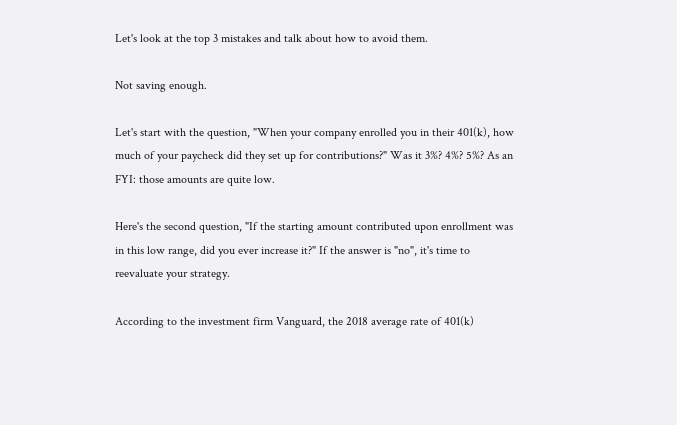Let's look at the top 3 mistakes and talk about how to avoid them.

Not saving enough.

Let's start with the question, "When your company enrolled you in their 401(k), how much of your paycheck did they set up for contributions?" Was it 3%? 4%? 5%? As an FYI: those amounts are quite low.

Here's the second question, "If the starting amount contributed upon enrollment was in this low range, did you ever increase it?" If the answer is "no", it's time to reevaluate your strategy.

According to the investment firm Vanguard, the 2018 average rate of 401(k)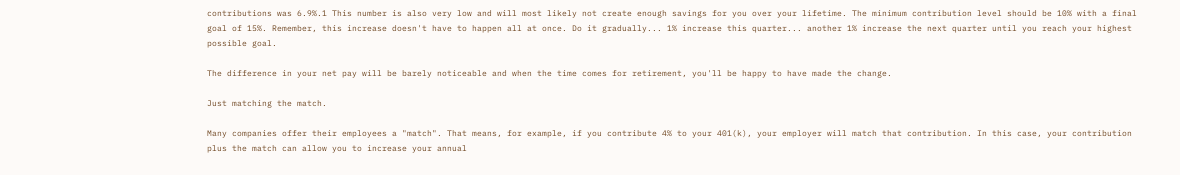contributions was 6.9%.1 This number is also very low and will most likely not create enough savings for you over your lifetime. The minimum contribution level should be 10% with a final goal of 15%. Remember, this increase doesn't have to happen all at once. Do it gradually... 1% increase this quarter... another 1% increase the next quarter until you reach your highest possible goal.

The difference in your net pay will be barely noticeable and when the time comes for retirement, you'll be happy to have made the change.

Just matching the match.

Many companies offer their employees a "match". That means, for example, if you contribute 4% to your 401(k), your employer will match that contribution. In this case, your contribution plus the match can allow you to increase your annual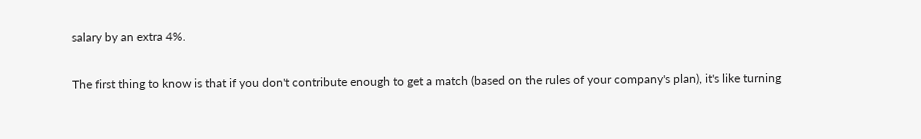salary by an extra 4%.

The first thing to know is that if you don't contribute enough to get a match (based on the rules of your company's plan), it's like turning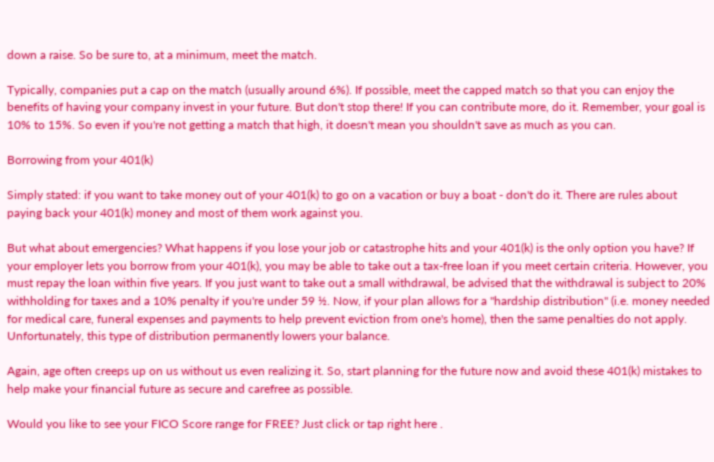down a raise. So be sure to, at a minimum, meet the match.

Typically, companies put a cap on the match (usually around 6%). If possible, meet the capped match so that you can enjoy the benefits of having your company invest in your future. But don't stop there! If you can contribute more, do it. Remember, your goal is 10% to 15%. So even if you're not getting a match that high, it doesn't mean you shouldn't save as much as you can.

Borrowing from your 401(k)

Simply stated: if you want to take money out of your 401(k) to go on a vacation or buy a boat - don't do it. There are rules about paying back your 401(k) money and most of them work against you.

But what about emergencies? What happens if you lose your job or catastrophe hits and your 401(k) is the only option you have? If your employer lets you borrow from your 401(k), you may be able to take out a tax-free loan if you meet certain criteria. However, you must repay the loan within five years. If you just want to take out a small withdrawal, be advised that the withdrawal is subject to 20% withholding for taxes and a 10% penalty if you're under 59 ½. Now, if your plan allows for a "hardship distribution" (i.e. money needed for medical care, funeral expenses and payments to help prevent eviction from one's home), then the same penalties do not apply. Unfortunately, this type of distribution permanently lowers your balance.

Again, age often creeps up on us without us even realizing it. So, start planning for the future now and avoid these 401(k) mistakes to help make your financial future as secure and carefree as possible.

Would you like to see your FICO Score range for FREE? Just click or tap right here .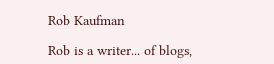Rob Kaufman

Rob is a writer... of blogs,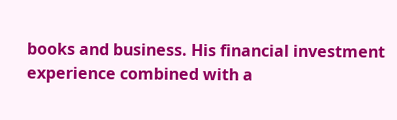books and business. His financial investment experience combined with a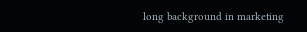long background in marketing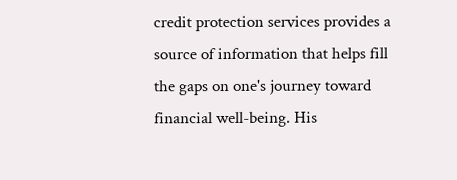credit protection services provides a source of information that helps fill the gaps on one's journey toward financial well-being. His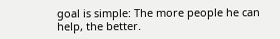goal is simple: The more people he can help, the better.